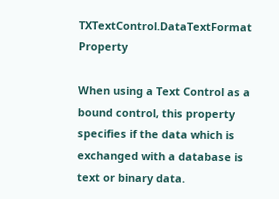TXTextControl.DataTextFormat Property

When using a Text Control as a bound control, this property specifies if the data which is exchanged with a database is text or binary data.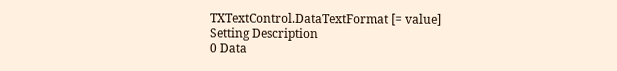TXTextControl.DataTextFormat [= value]
Setting Description
0 Data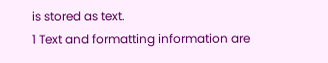is stored as text.
1 Text and formatting information are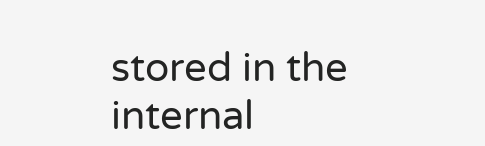stored in the internal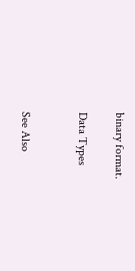binary format.

Data Types


See Also